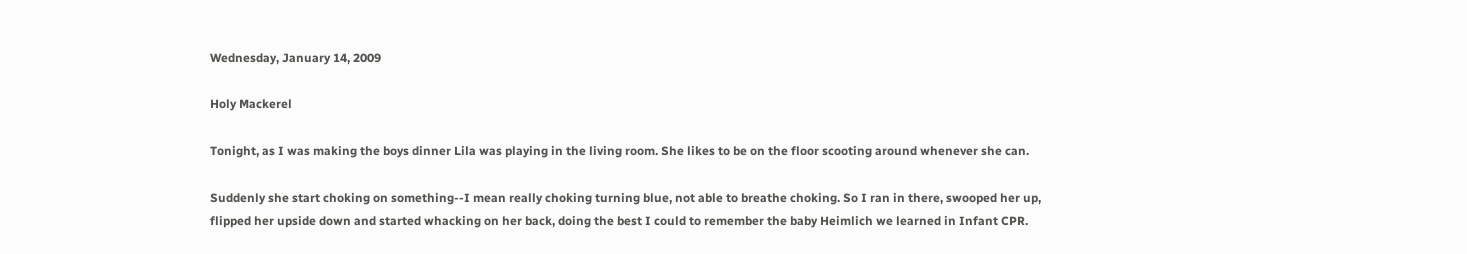Wednesday, January 14, 2009

Holy Mackerel

Tonight, as I was making the boys dinner Lila was playing in the living room. She likes to be on the floor scooting around whenever she can.

Suddenly she start choking on something--I mean really choking turning blue, not able to breathe choking. So I ran in there, swooped her up, flipped her upside down and started whacking on her back, doing the best I could to remember the baby Heimlich we learned in Infant CPR.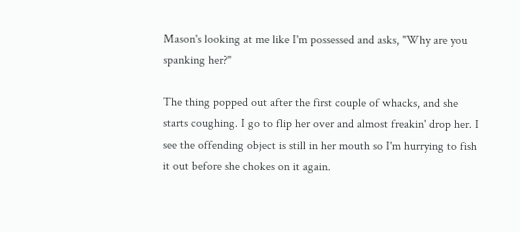Mason's looking at me like I'm possessed and asks, "Why are you spanking her?"

The thing popped out after the first couple of whacks, and she starts coughing. I go to flip her over and almost freakin' drop her. I see the offending object is still in her mouth so I'm hurrying to fish it out before she chokes on it again.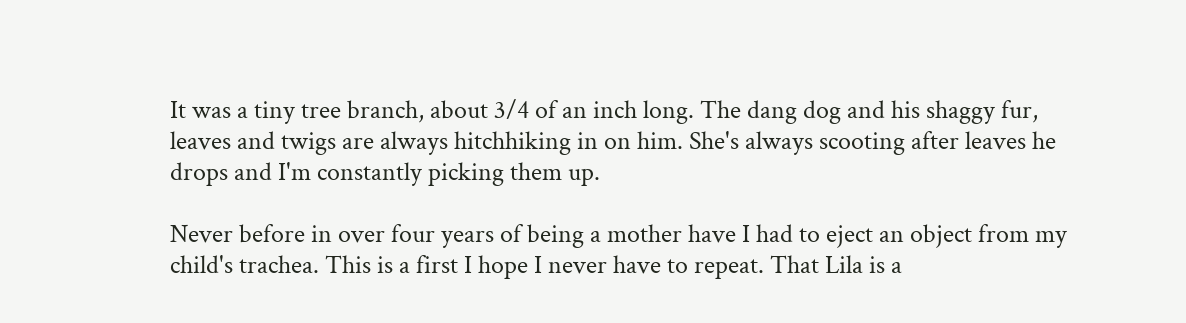It was a tiny tree branch, about 3/4 of an inch long. The dang dog and his shaggy fur, leaves and twigs are always hitchhiking in on him. She's always scooting after leaves he drops and I'm constantly picking them up.

Never before in over four years of being a mother have I had to eject an object from my child's trachea. This is a first I hope I never have to repeat. That Lila is a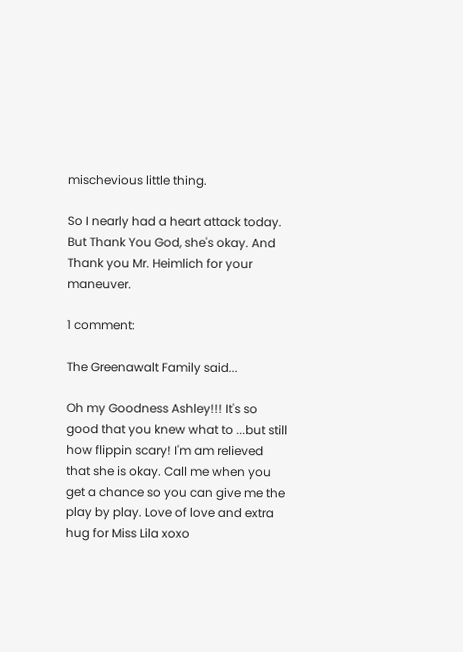mischevious little thing.

So I nearly had a heart attack today. But Thank You God, she's okay. And Thank you Mr. Heimlich for your maneuver.

1 comment:

The Greenawalt Family said...

Oh my Goodness Ashley!!! It's so good that you knew what to ...but still how flippin scary! I'm am relieved that she is okay. Call me when you get a chance so you can give me the play by play. Love of love and extra hug for Miss Lila xoxo